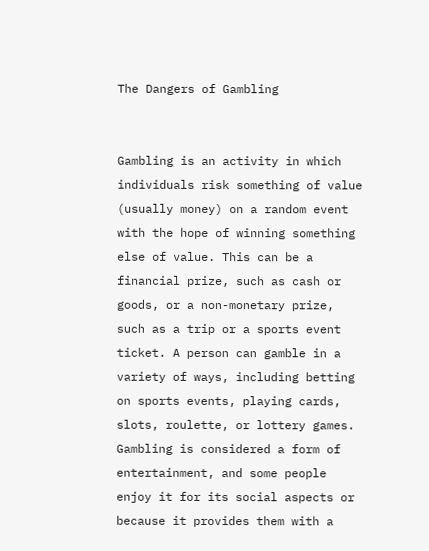The Dangers of Gambling


Gambling is an activity in which individuals risk something of value (usually money) on a random event with the hope of winning something else of value. This can be a financial prize, such as cash or goods, or a non-monetary prize, such as a trip or a sports event ticket. A person can gamble in a variety of ways, including betting on sports events, playing cards, slots, roulette, or lottery games. Gambling is considered a form of entertainment, and some people enjoy it for its social aspects or because it provides them with a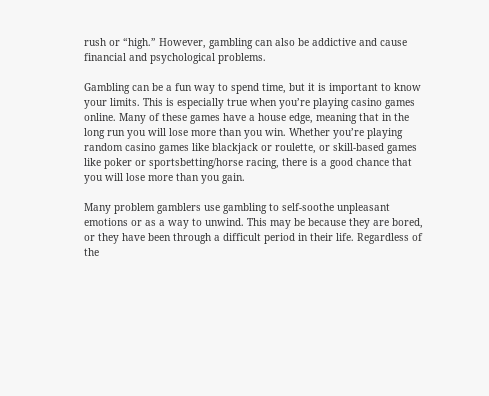rush or “high.” However, gambling can also be addictive and cause financial and psychological problems.

Gambling can be a fun way to spend time, but it is important to know your limits. This is especially true when you’re playing casino games online. Many of these games have a house edge, meaning that in the long run you will lose more than you win. Whether you’re playing random casino games like blackjack or roulette, or skill-based games like poker or sportsbetting/horse racing, there is a good chance that you will lose more than you gain.

Many problem gamblers use gambling to self-soothe unpleasant emotions or as a way to unwind. This may be because they are bored, or they have been through a difficult period in their life. Regardless of the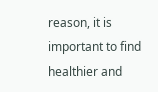reason, it is important to find healthier and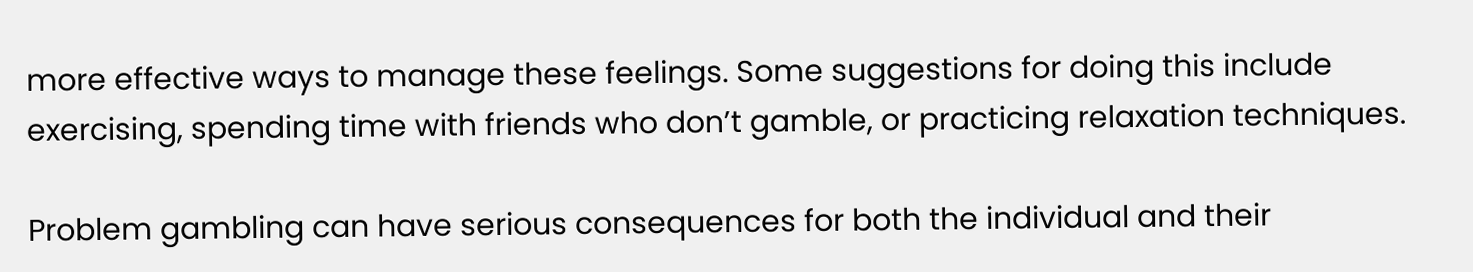more effective ways to manage these feelings. Some suggestions for doing this include exercising, spending time with friends who don’t gamble, or practicing relaxation techniques.

Problem gambling can have serious consequences for both the individual and their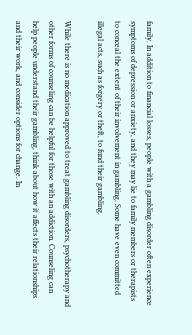family. In addition to financial losses, people with a gambling disorder often experience symptoms of depression or anxiety, and they may lie to family members or therapists to conceal the extent of their involvement in gambling. Some have even committed illegal acts, such as forgery or theft, to fund their gambling.

While there is no medication approved to treat gambling disorders, psychotherapy and other forms of counseling can be helpful for those with an addiction. Counseling can help people understand their gambling, think about how it affects their relationships and their work, and consider options for change. In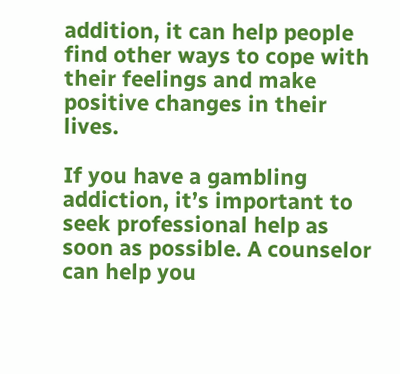addition, it can help people find other ways to cope with their feelings and make positive changes in their lives.

If you have a gambling addiction, it’s important to seek professional help as soon as possible. A counselor can help you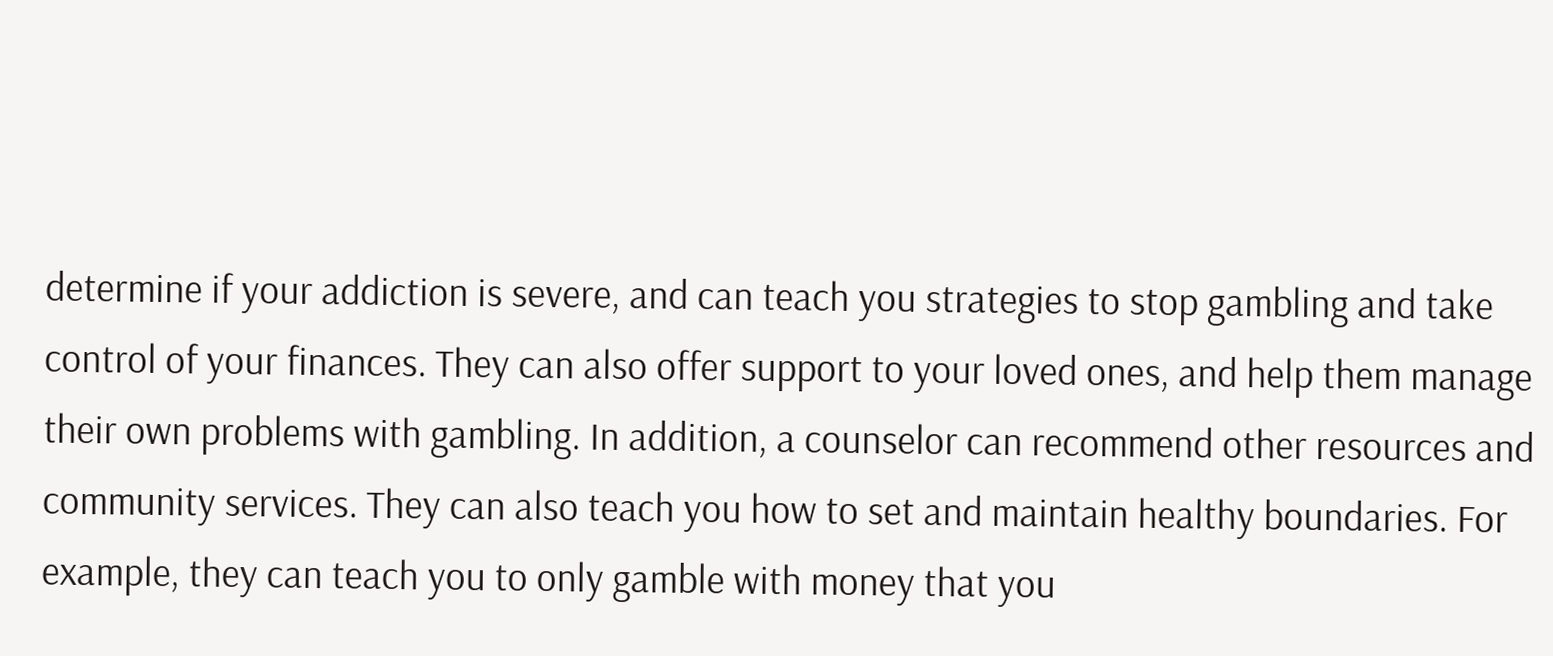determine if your addiction is severe, and can teach you strategies to stop gambling and take control of your finances. They can also offer support to your loved ones, and help them manage their own problems with gambling. In addition, a counselor can recommend other resources and community services. They can also teach you how to set and maintain healthy boundaries. For example, they can teach you to only gamble with money that you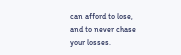can afford to lose, and to never chase your losses.